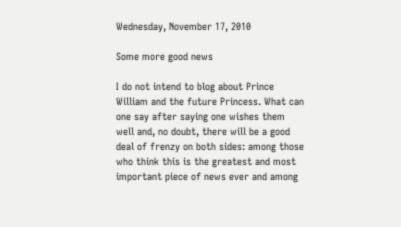Wednesday, November 17, 2010

Some more good news

I do not intend to blog about Prince William and the future Princess. What can one say after saying one wishes them well and, no doubt, there will be a good deal of frenzy on both sides: among those who think this is the greatest and most important piece of news ever and among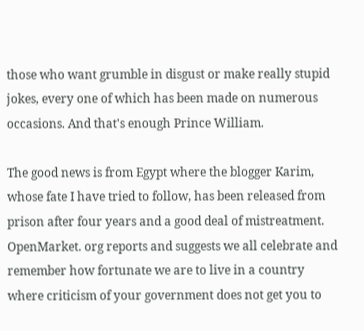those who want grumble in disgust or make really stupid jokes, every one of which has been made on numerous occasions. And that's enough Prince William.

The good news is from Egypt where the blogger Karim, whose fate I have tried to follow, has been released from prison after four years and a good deal of mistreatment. OpenMarket. org reports and suggests we all celebrate and remember how fortunate we are to live in a country where criticism of your government does not get you to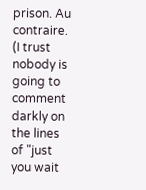prison. Au contraire. (I trust nobody is going to comment darkly on the lines of "just you wait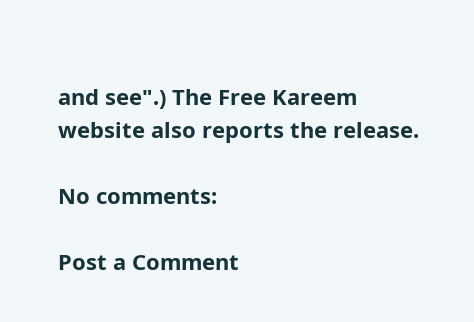and see".) The Free Kareem website also reports the release.

No comments:

Post a Comment